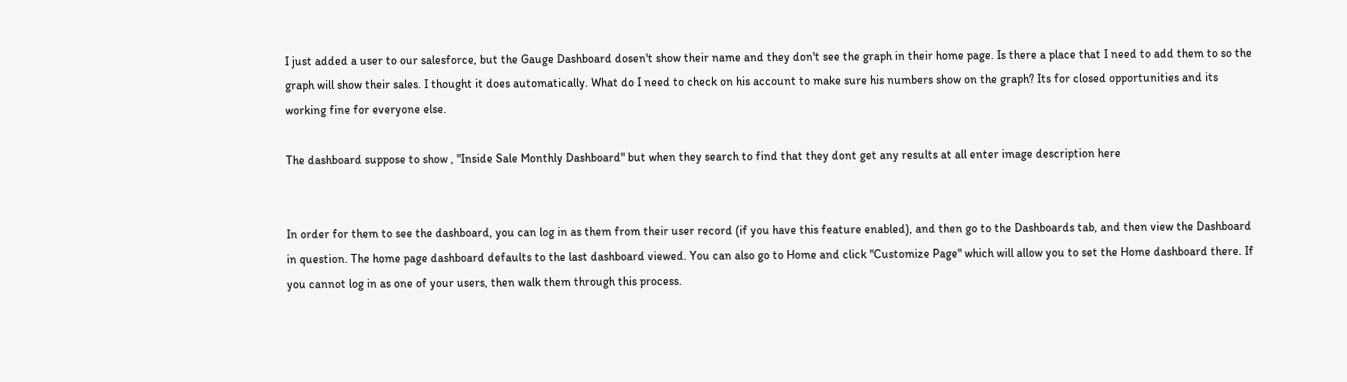I just added a user to our salesforce, but the Gauge Dashboard dosen't show their name and they don't see the graph in their home page. Is there a place that I need to add them to so the graph will show their sales. I thought it does automatically. What do I need to check on his account to make sure his numbers show on the graph? Its for closed opportunities and its working fine for everyone else.

The dashboard suppose to show , "Inside Sale Monthly Dashboard" but when they search to find that they dont get any results at all enter image description here


In order for them to see the dashboard, you can log in as them from their user record (if you have this feature enabled), and then go to the Dashboards tab, and then view the Dashboard in question. The home page dashboard defaults to the last dashboard viewed. You can also go to Home and click "Customize Page" which will allow you to set the Home dashboard there. If you cannot log in as one of your users, then walk them through this process.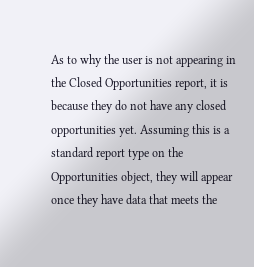As to why the user is not appearing in the Closed Opportunities report, it is because they do not have any closed opportunities yet. Assuming this is a standard report type on the Opportunities object, they will appear once they have data that meets the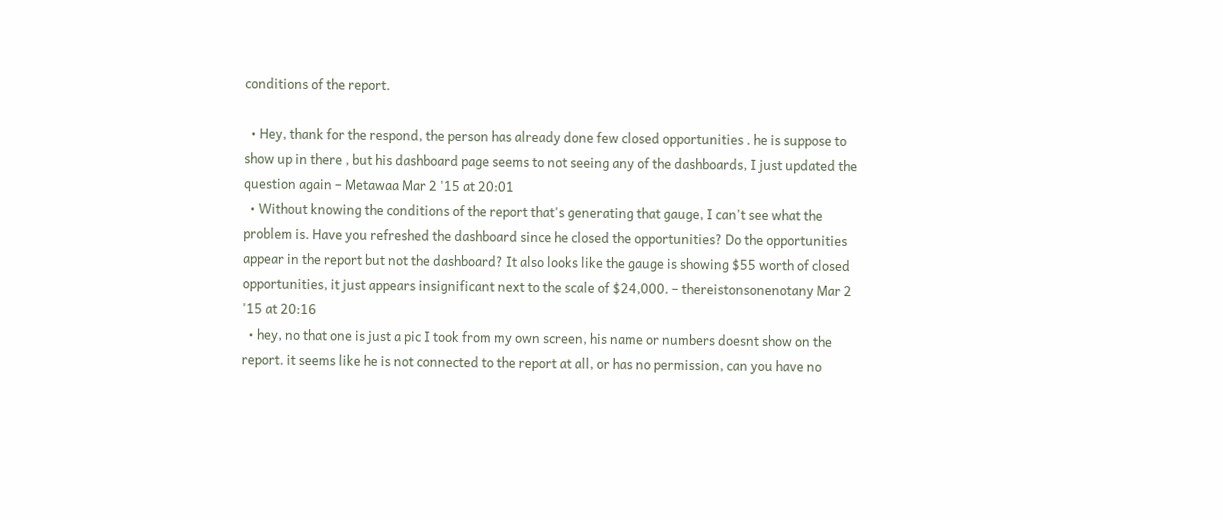conditions of the report.

  • Hey, thank for the respond, the person has already done few closed opportunities . he is suppose to show up in there , but his dashboard page seems to not seeing any of the dashboards, I just updated the question again – Metawaa Mar 2 '15 at 20:01
  • Without knowing the conditions of the report that's generating that gauge, I can't see what the problem is. Have you refreshed the dashboard since he closed the opportunities? Do the opportunities appear in the report but not the dashboard? It also looks like the gauge is showing $55 worth of closed opportunities, it just appears insignificant next to the scale of $24,000. – thereistonsonenotany Mar 2 '15 at 20:16
  • hey, no that one is just a pic I took from my own screen, his name or numbers doesnt show on the report. it seems like he is not connected to the report at all, or has no permission, can you have no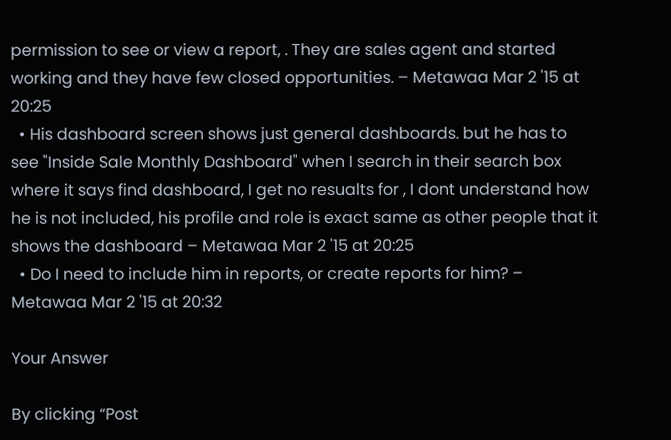permission to see or view a report, . They are sales agent and started working and they have few closed opportunities. – Metawaa Mar 2 '15 at 20:25
  • His dashboard screen shows just general dashboards. but he has to see "Inside Sale Monthly Dashboard" when I search in their search box where it says find dashboard, I get no resualts for , I dont understand how he is not included, his profile and role is exact same as other people that it shows the dashboard – Metawaa Mar 2 '15 at 20:25
  • Do I need to include him in reports, or create reports for him? – Metawaa Mar 2 '15 at 20:32

Your Answer

By clicking “Post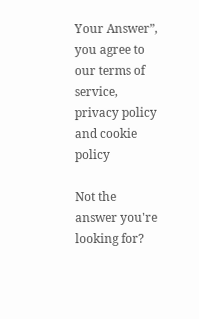Your Answer”, you agree to our terms of service, privacy policy and cookie policy

Not the answer you're looking for?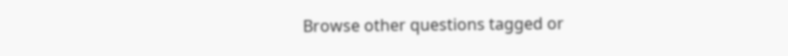Browse other questions tagged or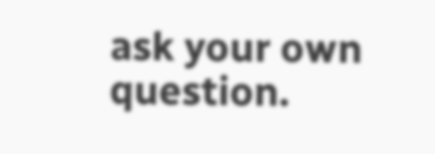ask your own question.